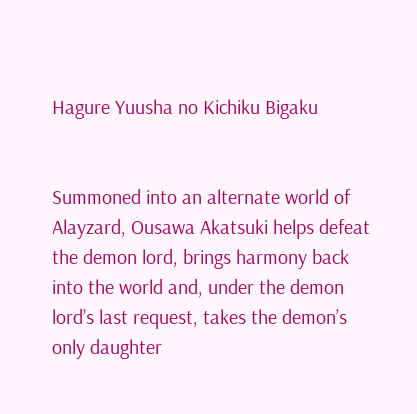Hagure Yuusha no Kichiku Bigaku


Summoned into an alternate world of Alayzard, Ousawa Akatsuki helps defeat the demon lord, brings harmony back into the world and, under the demon lord’s last request, takes the demon’s only daughter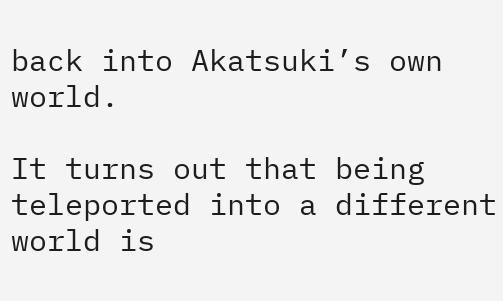back into Akatsuki’s own world.

It turns out that being teleported into a different world is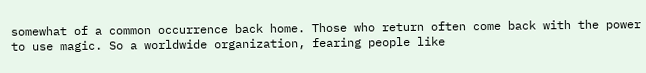somewhat of a common occurrence back home. Those who return often come back with the power to use magic. So a worldwide organization, fearing people like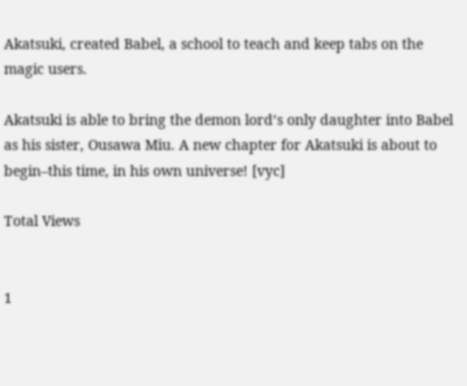Akatsuki, created Babel, a school to teach and keep tabs on the magic users.

Akatsuki is able to bring the demon lord’s only daughter into Babel as his sister, Ousawa Miu. A new chapter for Akatsuki is about to begin–this time, in his own universe! [vyc]

Total Views


1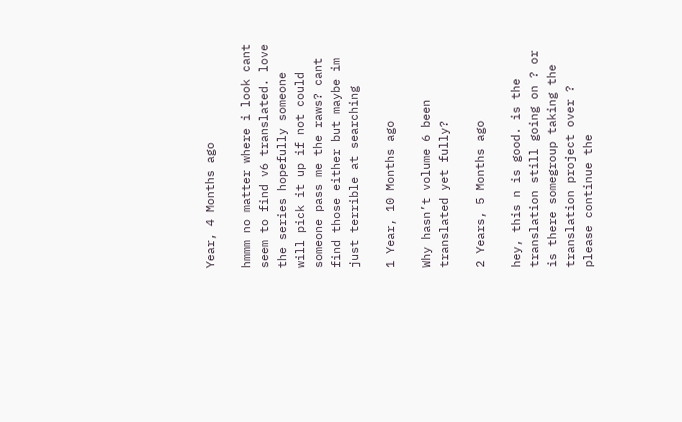Year, 4 Months ago

hmmm no matter where i look cant seem to find v6 translated. love the series hopefully someone will pick it up if not could someone pass me the raws? cant find those either but maybe im just terrible at searching

1 Year, 10 Months ago

Why hasn’t volume 6 been translated yet fully?

2 Years, 5 Months ago

hey, this n is good. is the translation still going on ? or is there somegroup taking the translation project over ? please continue the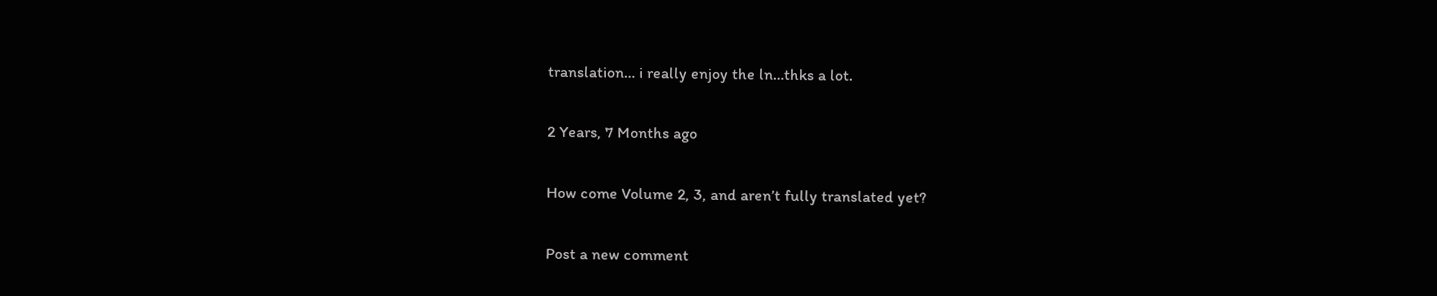translation… i really enjoy the ln…thks a lot.

2 Years, 7 Months ago

How come Volume 2, 3, and aren’t fully translated yet?

Post a new comment